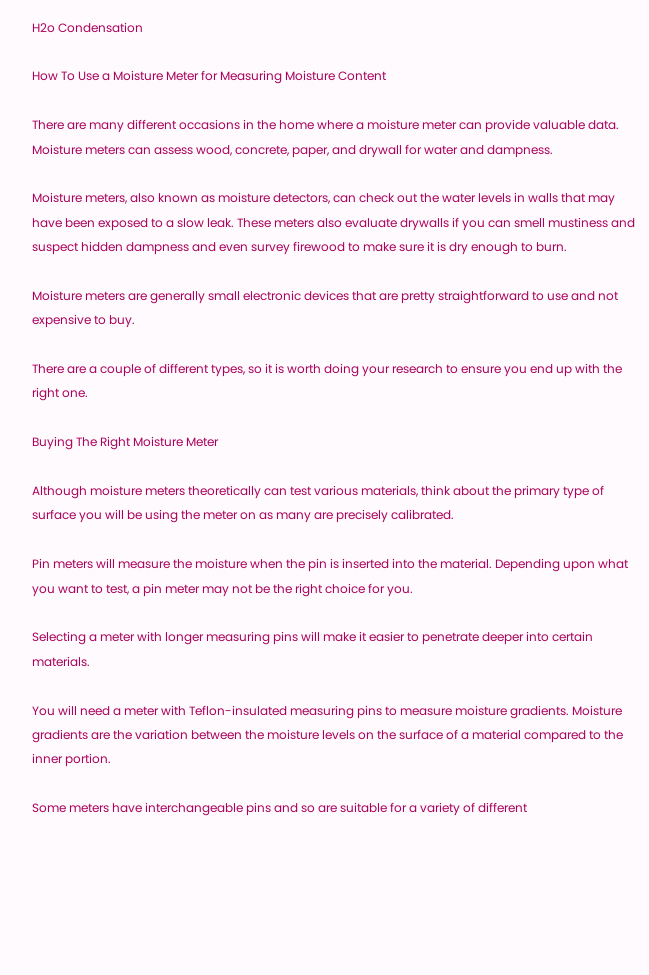H2o Condensation

How To Use a Moisture Meter for Measuring Moisture Content

There are many different occasions in the home where a moisture meter can provide valuable data. Moisture meters can assess wood, concrete, paper, and drywall for water and dampness.

Moisture meters, also known as moisture detectors, can check out the water levels in walls that may have been exposed to a slow leak. These meters also evaluate drywalls if you can smell mustiness and suspect hidden dampness and even survey firewood to make sure it is dry enough to burn.

Moisture meters are generally small electronic devices that are pretty straightforward to use and not expensive to buy.

There are a couple of different types, so it is worth doing your research to ensure you end up with the right one.

Buying The Right Moisture Meter

Although moisture meters theoretically can test various materials, think about the primary type of surface you will be using the meter on as many are precisely calibrated.

Pin meters will measure the moisture when the pin is inserted into the material. Depending upon what you want to test, a pin meter may not be the right choice for you.

Selecting a meter with longer measuring pins will make it easier to penetrate deeper into certain materials.

You will need a meter with Teflon-insulated measuring pins to measure moisture gradients. Moisture gradients are the variation between the moisture levels on the surface of a material compared to the inner portion.

Some meters have interchangeable pins and so are suitable for a variety of different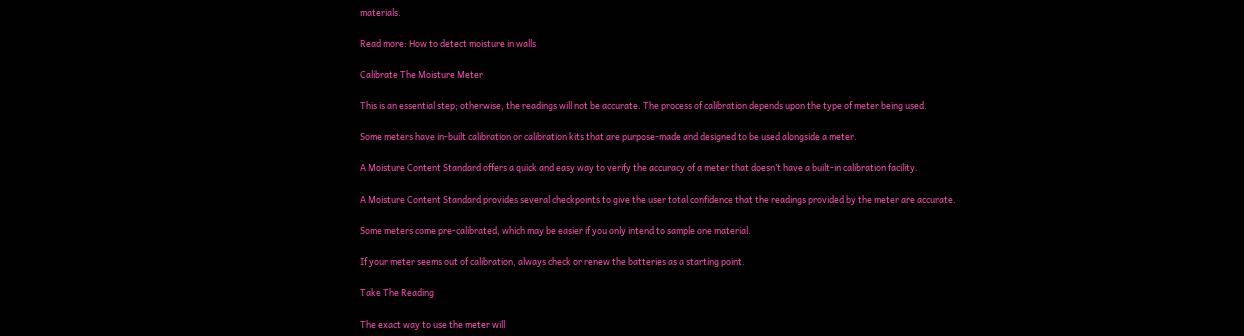materials.

Read more: How to detect moisture in walls

Calibrate The Moisture Meter

This is an essential step; otherwise, the readings will not be accurate. The process of calibration depends upon the type of meter being used.

Some meters have in-built calibration or calibration kits that are purpose-made and designed to be used alongside a meter.

A Moisture Content Standard offers a quick and easy way to verify the accuracy of a meter that doesn’t have a built-in calibration facility.

A Moisture Content Standard provides several checkpoints to give the user total confidence that the readings provided by the meter are accurate.

Some meters come pre-calibrated, which may be easier if you only intend to sample one material.

If your meter seems out of calibration, always check or renew the batteries as a starting point.

Take The Reading

The exact way to use the meter will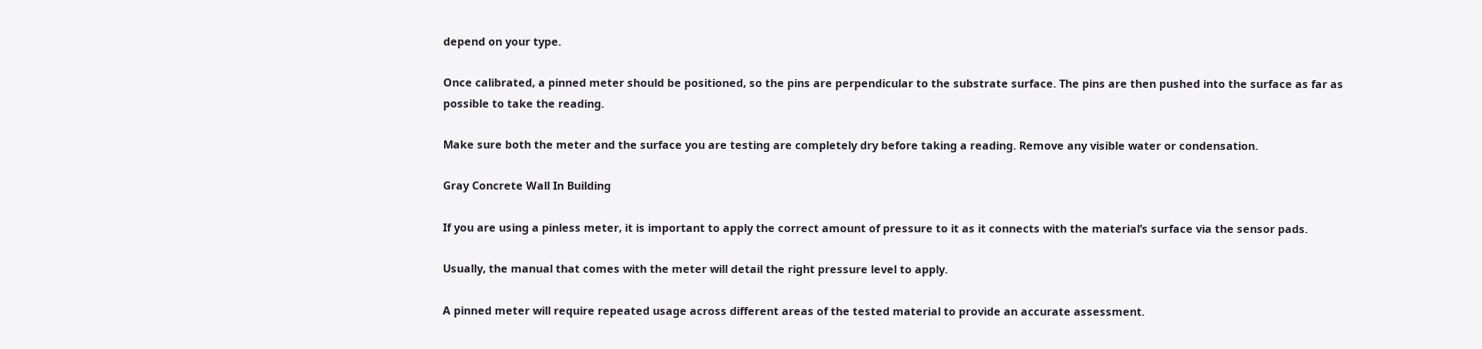depend on your type.

Once calibrated, a pinned meter should be positioned, so the pins are perpendicular to the substrate surface. The pins are then pushed into the surface as far as possible to take the reading.

Make sure both the meter and the surface you are testing are completely dry before taking a reading. Remove any visible water or condensation.

Gray Concrete Wall In Building

If you are using a pinless meter, it is important to apply the correct amount of pressure to it as it connects with the material’s surface via the sensor pads.

Usually, the manual that comes with the meter will detail the right pressure level to apply.

A pinned meter will require repeated usage across different areas of the tested material to provide an accurate assessment.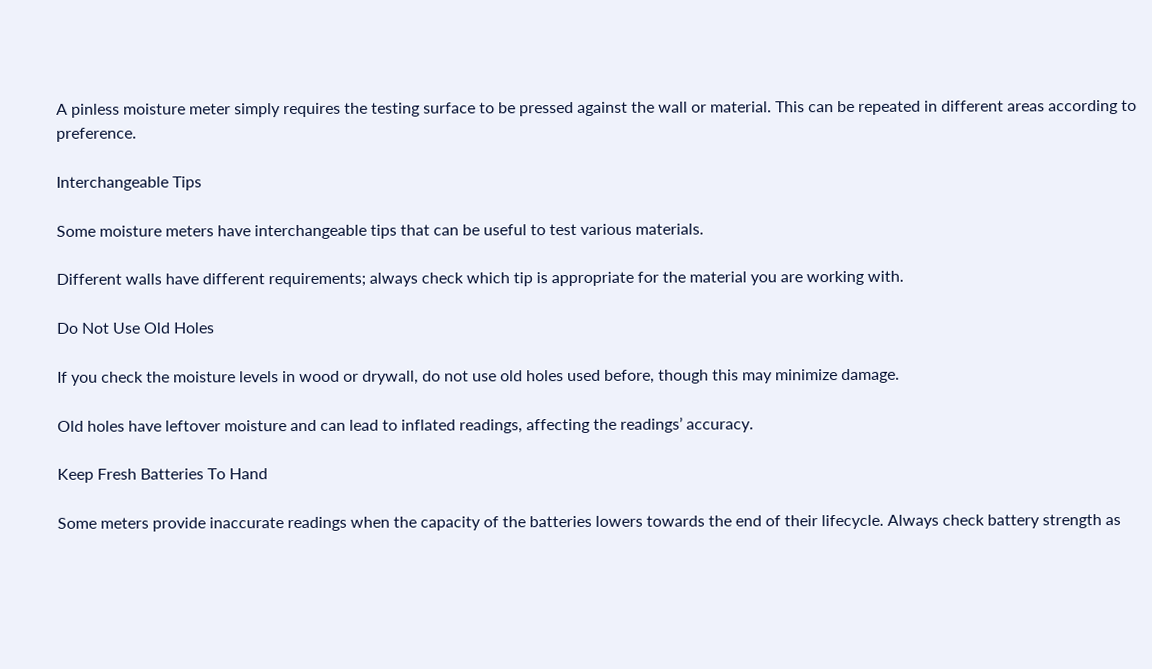A pinless moisture meter simply requires the testing surface to be pressed against the wall or material. This can be repeated in different areas according to preference.

Interchangeable Tips

Some moisture meters have interchangeable tips that can be useful to test various materials.

Different walls have different requirements; always check which tip is appropriate for the material you are working with.

Do Not Use Old Holes

If you check the moisture levels in wood or drywall, do not use old holes used before, though this may minimize damage.

Old holes have leftover moisture and can lead to inflated readings, affecting the readings’ accuracy.

Keep Fresh Batteries To Hand

Some meters provide inaccurate readings when the capacity of the batteries lowers towards the end of their lifecycle. Always check battery strength as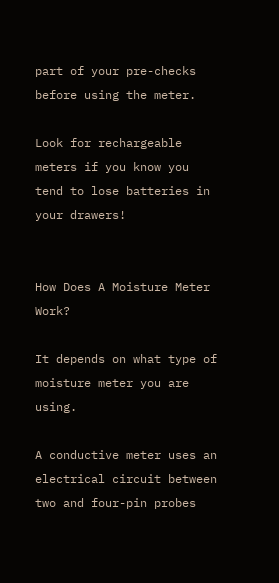part of your pre-checks before using the meter.

Look for rechargeable meters if you know you tend to lose batteries in your drawers!


How Does A Moisture Meter Work?

It depends on what type of moisture meter you are using.

A conductive meter uses an electrical circuit between two and four-pin probes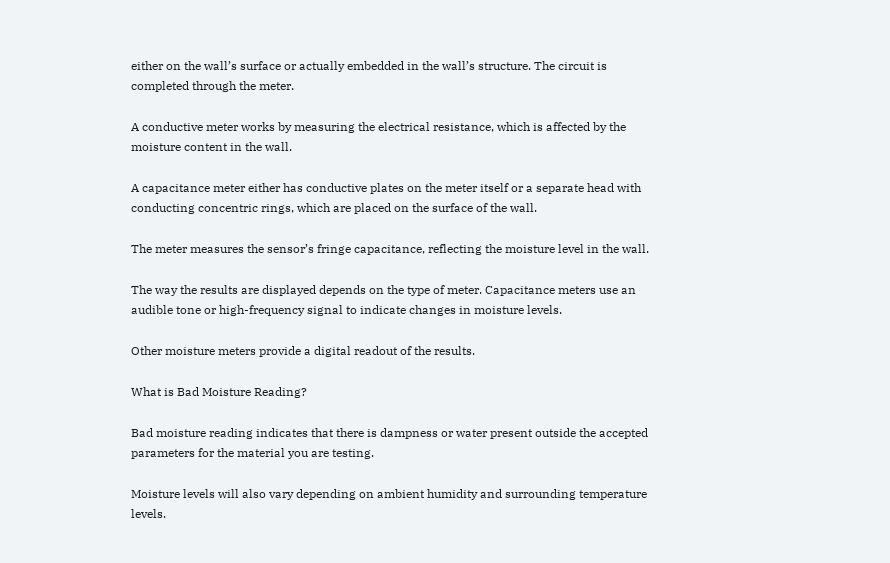either on the wall’s surface or actually embedded in the wall’s structure. The circuit is completed through the meter.

A conductive meter works by measuring the electrical resistance, which is affected by the moisture content in the wall.

A capacitance meter either has conductive plates on the meter itself or a separate head with conducting concentric rings, which are placed on the surface of the wall.

The meter measures the sensor’s fringe capacitance, reflecting the moisture level in the wall.

The way the results are displayed depends on the type of meter. Capacitance meters use an audible tone or high-frequency signal to indicate changes in moisture levels.

Other moisture meters provide a digital readout of the results.

What is Bad Moisture Reading?

Bad moisture reading indicates that there is dampness or water present outside the accepted parameters for the material you are testing.

Moisture levels will also vary depending on ambient humidity and surrounding temperature levels.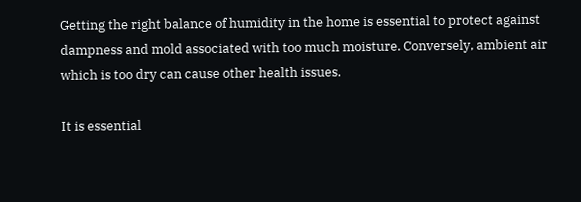Getting the right balance of humidity in the home is essential to protect against dampness and mold associated with too much moisture. Conversely, ambient air which is too dry can cause other health issues.

It is essential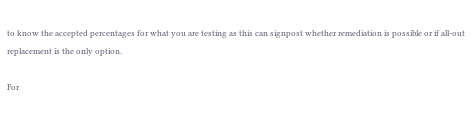to know the accepted percentages for what you are testing as this can signpost whether remediation is possible or if all-out replacement is the only option.

For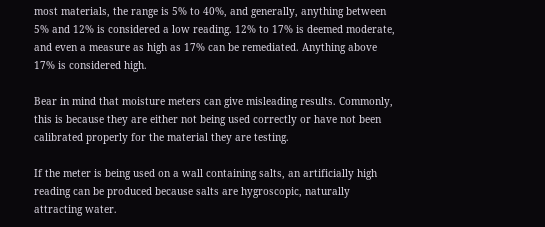most materials, the range is 5% to 40%, and generally, anything between 5% and 12% is considered a low reading. 12% to 17% is deemed moderate, and even a measure as high as 17% can be remediated. Anything above 17% is considered high.

Bear in mind that moisture meters can give misleading results. Commonly, this is because they are either not being used correctly or have not been calibrated properly for the material they are testing.

If the meter is being used on a wall containing salts, an artificially high reading can be produced because salts are hygroscopic, naturally attracting water.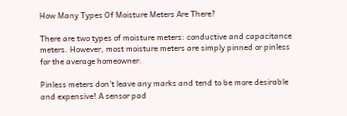How Many Types Of Moisture Meters Are There?

There are two types of moisture meters: conductive and capacitance meters. However, most moisture meters are simply pinned or pinless for the average homeowner.

Pinless meters don’t leave any marks and tend to be more desirable and expensive! A sensor pad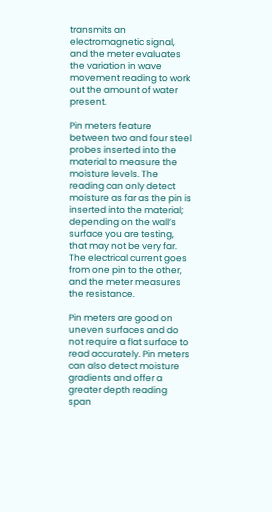transmits an electromagnetic signal, and the meter evaluates the variation in wave movement reading to work out the amount of water present.

Pin meters feature between two and four steel probes inserted into the material to measure the moisture levels. The reading can only detect moisture as far as the pin is inserted into the material; depending on the wall’s surface you are testing, that may not be very far. The electrical current goes from one pin to the other, and the meter measures the resistance.

Pin meters are good on uneven surfaces and do not require a flat surface to read accurately. Pin meters can also detect moisture gradients and offer a greater depth reading span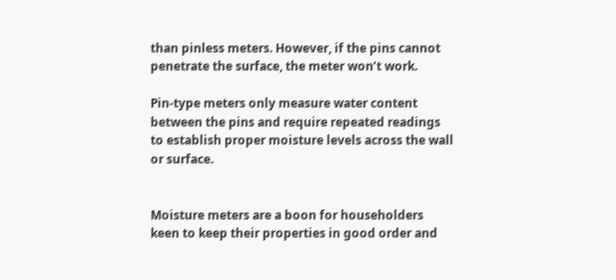than pinless meters. However, if the pins cannot penetrate the surface, the meter won’t work.

Pin-type meters only measure water content between the pins and require repeated readings to establish proper moisture levels across the wall or surface.


Moisture meters are a boon for householders keen to keep their properties in good order and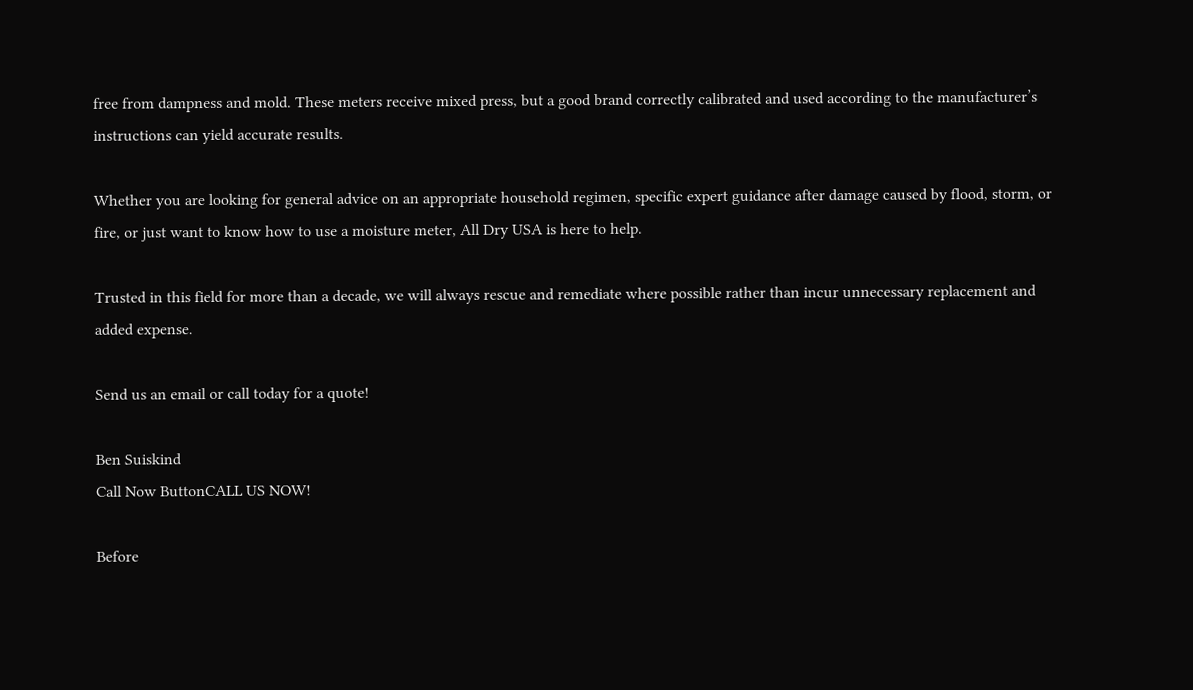free from dampness and mold. These meters receive mixed press, but a good brand correctly calibrated and used according to the manufacturer’s instructions can yield accurate results.

Whether you are looking for general advice on an appropriate household regimen, specific expert guidance after damage caused by flood, storm, or fire, or just want to know how to use a moisture meter, All Dry USA is here to help.

Trusted in this field for more than a decade, we will always rescue and remediate where possible rather than incur unnecessary replacement and added expense.

Send us an email or call today for a quote!

Ben Suiskind
Call Now ButtonCALL US NOW!

Before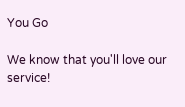You Go

We know that you'll love our service!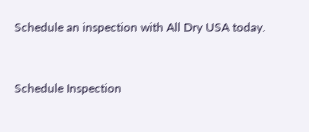Schedule an inspection with All Dry USA today.


Schedule Inspection